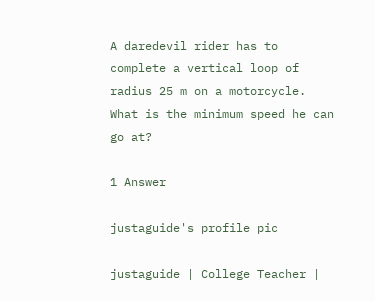A daredevil rider has to complete a vertical loop of radius 25 m on a motorcycle. What is the minimum speed he can go at?

1 Answer

justaguide's profile pic

justaguide | College Teacher |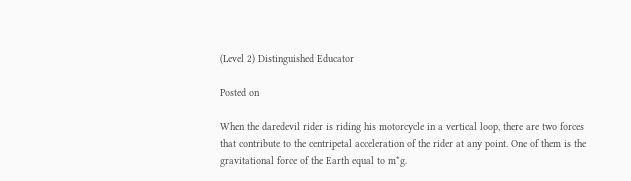(Level 2) Distinguished Educator

Posted on

When the daredevil rider is riding his motorcycle in a vertical loop, there are two forces that contribute to the centripetal acceleration of the rider at any point. One of them is the gravitational force of the Earth equal to m*g.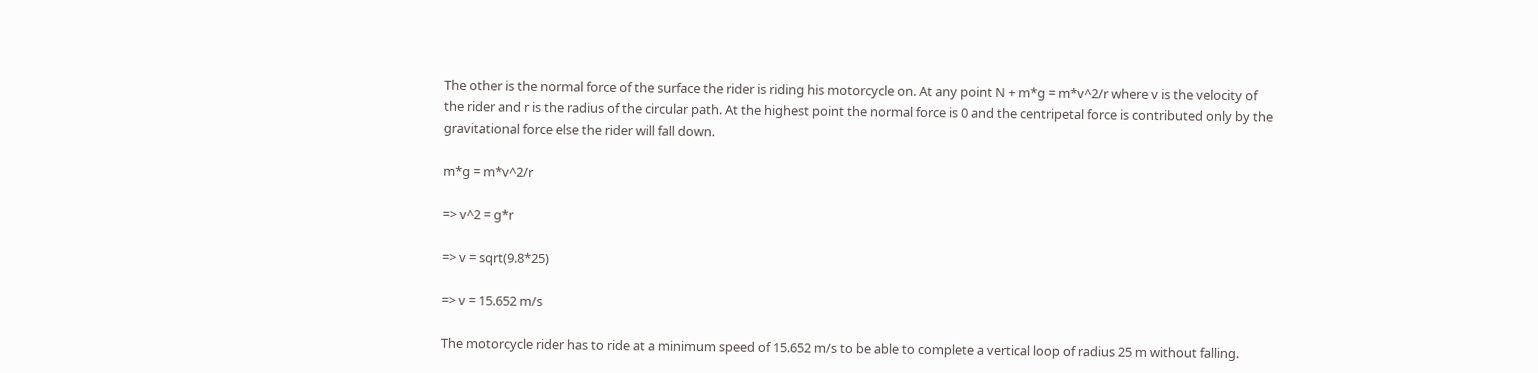The other is the normal force of the surface the rider is riding his motorcycle on. At any point N + m*g = m*v^2/r where v is the velocity of the rider and r is the radius of the circular path. At the highest point the normal force is 0 and the centripetal force is contributed only by the gravitational force else the rider will fall down.

m*g = m*v^2/r

=> v^2 = g*r

=> v = sqrt(9.8*25)

=> v = 15.652 m/s

The motorcycle rider has to ride at a minimum speed of 15.652 m/s to be able to complete a vertical loop of radius 25 m without falling.